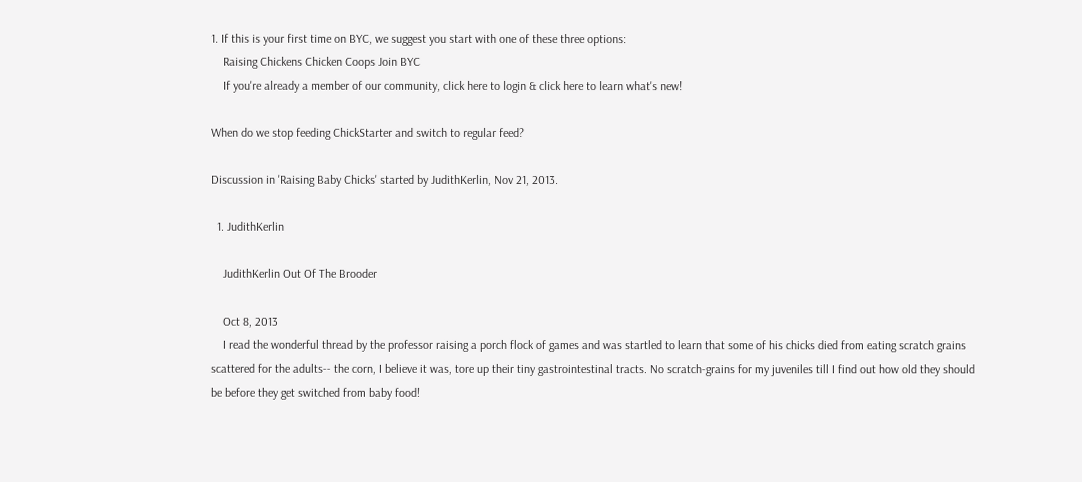1. If this is your first time on BYC, we suggest you start with one of these three options:
    Raising Chickens Chicken Coops Join BYC
    If you're already a member of our community, click here to login & click here to learn what's new!

When do we stop feeding ChickStarter and switch to regular feed?

Discussion in 'Raising Baby Chicks' started by JudithKerlin, Nov 21, 2013.

  1. JudithKerlin

    JudithKerlin Out Of The Brooder

    Oct 8, 2013
    I read the wonderful thread by the professor raising a porch flock of games and was startled to learn that some of his chicks died from eating scratch grains scattered for the adults-- the corn, I believe it was, tore up their tiny gastrointestinal tracts. No scratch-grains for my juveniles till I find out how old they should be before they get switched from baby food!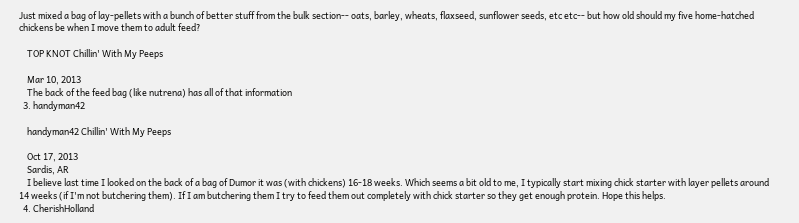Just mixed a bag of lay-pellets with a bunch of better stuff from the bulk section-- oats, barley, wheats, flaxseed, sunflower seeds, etc etc-- but how old should my five home-hatched chickens be when I move them to adult feed?

    TOP KNOT Chillin' With My Peeps

    Mar 10, 2013
    The back of the feed bag (like nutrena) has all of that information
  3. handyman42

    handyman42 Chillin' With My Peeps

    Oct 17, 2013
    Sardis, AR
    I believe last time I looked on the back of a bag of Dumor it was (with chickens) 16-18 weeks. Which seems a bit old to me, I typically start mixing chick starter with layer pellets around 14 weeks (if I'm not butchering them). If I am butchering them I try to feed them out completely with chick starter so they get enough protein. Hope this helps.
  4. CherishHolland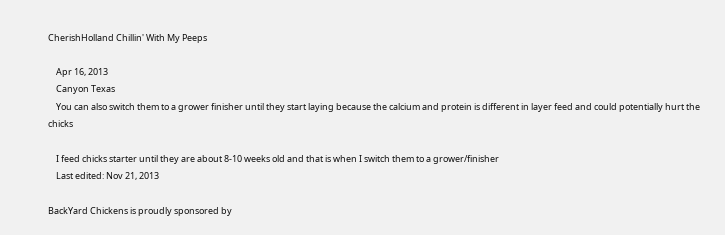CherishHolland Chillin' With My Peeps

    Apr 16, 2013
    Canyon Texas
    You can also switch them to a grower finisher until they start laying because the calcium and protein is different in layer feed and could potentially hurt the chicks

    I feed chicks starter until they are about 8-10 weeks old and that is when I switch them to a grower/finisher
    Last edited: Nov 21, 2013

BackYard Chickens is proudly sponsored by